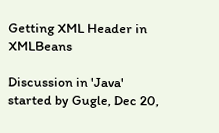Getting XML Header in XMLBeans

Discussion in 'Java' started by Gugle, Dec 20,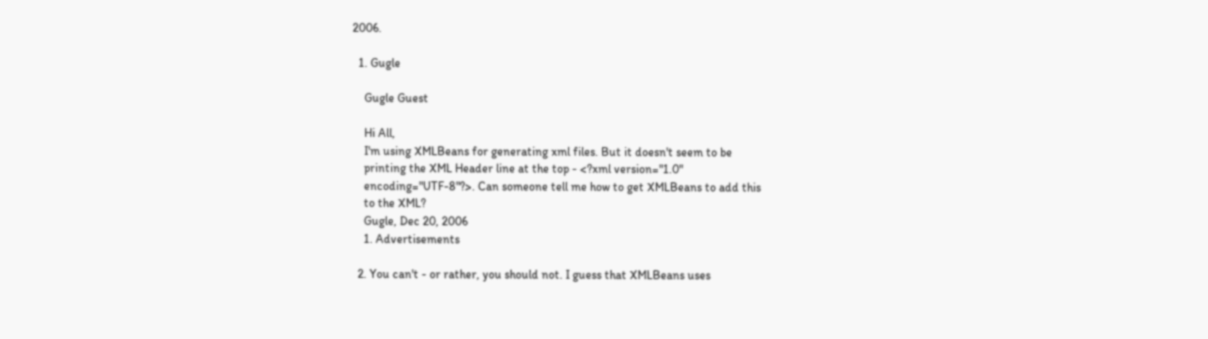2006.

  1. Gugle

    Gugle Guest

    Hi All,
    I'm using XMLBeans for generating xml files. But it doesn't seem to be
    printing the XML Header line at the top - <?xml version="1.0"
    encoding="UTF-8"?>. Can someone tell me how to get XMLBeans to add this
    to the XML?
    Gugle, Dec 20, 2006
    1. Advertisements

  2. You can't - or rather, you should not. I guess that XMLBeans uses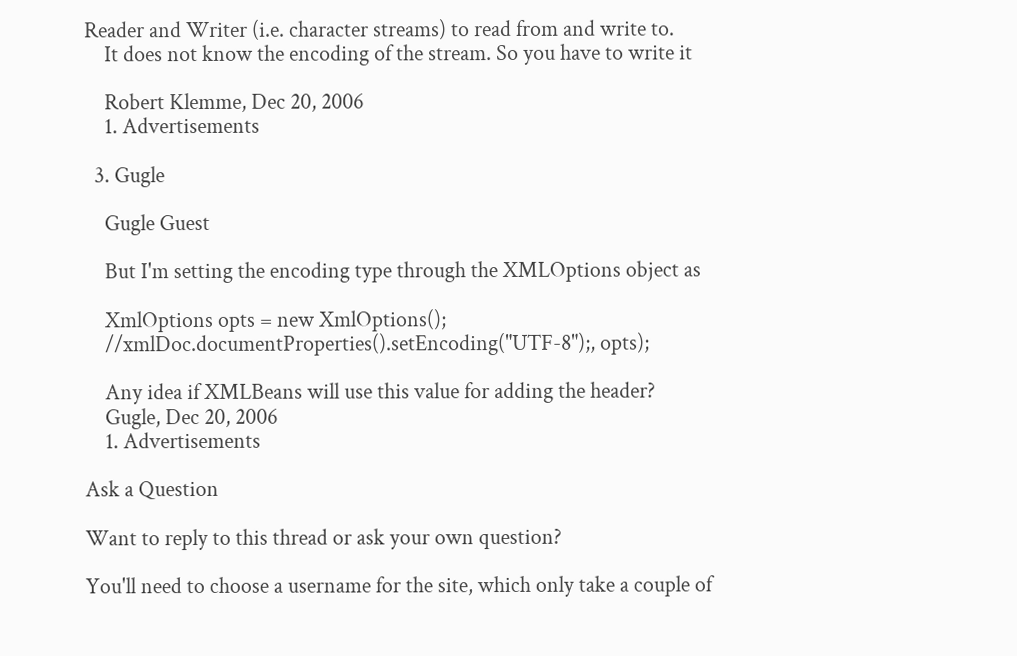Reader and Writer (i.e. character streams) to read from and write to.
    It does not know the encoding of the stream. So you have to write it

    Robert Klemme, Dec 20, 2006
    1. Advertisements

  3. Gugle

    Gugle Guest

    But I'm setting the encoding type through the XMLOptions object as

    XmlOptions opts = new XmlOptions();
    //xmlDoc.documentProperties().setEncoding("UTF-8");, opts);

    Any idea if XMLBeans will use this value for adding the header?
    Gugle, Dec 20, 2006
    1. Advertisements

Ask a Question

Want to reply to this thread or ask your own question?

You'll need to choose a username for the site, which only take a couple of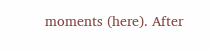moments (here). After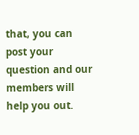that, you can post your question and our members will help you out.